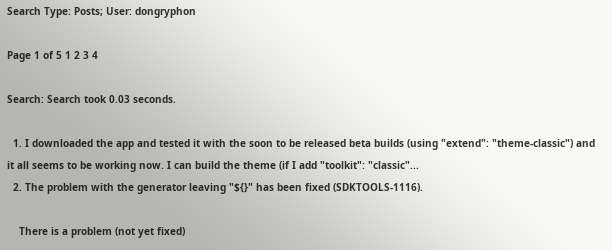Search Type: Posts; User: dongryphon

Page 1 of 5 1 2 3 4

Search: Search took 0.03 seconds.

  1. I downloaded the app and tested it with the soon to be released beta builds (using "extend": "theme-classic") and it all seems to be working now. I can build the theme (if I add "toolkit": "classic"...
  2. The problem with the generator leaving "${}" has been fixed (SDKTOOLS-1116).

    There is a problem (not yet fixed)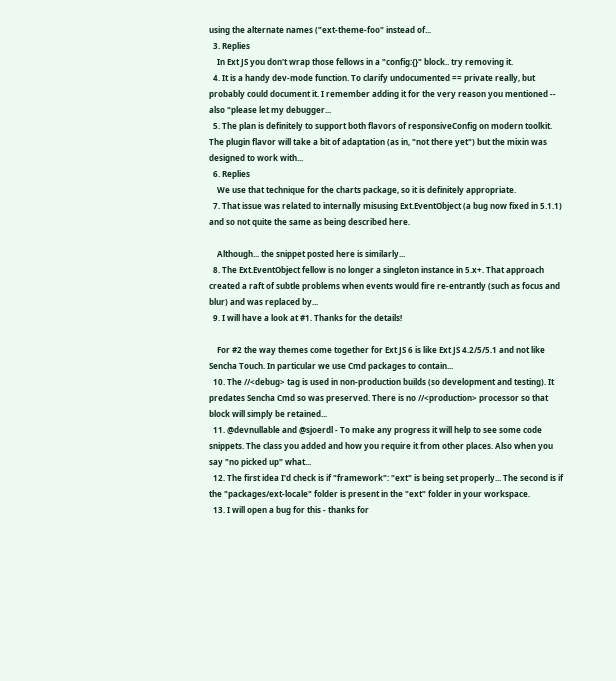using the alternate names ("ext-theme-foo" instead of...
  3. Replies
    In Ext JS you don't wrap those fellows in a "config:{}" block.. try removing it.
  4. It is a handy dev-mode function. To clarify undocumented == private really, but probably could document it. I remember adding it for the very reason you mentioned -- also "please let my debugger...
  5. The plan is definitely to support both flavors of responsiveConfig on modern toolkit. The plugin flavor will take a bit of adaptation (as in, "not there yet") but the mixin was designed to work with...
  6. Replies
    We use that technique for the charts package, so it is definitely appropriate.
  7. That issue was related to internally misusing Ext.EventObject (a bug now fixed in 5.1.1) and so not quite the same as being described here.

    Although... the snippet posted here is similarly...
  8. The Ext.EventObject fellow is no longer a singleton instance in 5.x+. That approach created a raft of subtle problems when events would fire re-entrantly (such as focus and blur) and was replaced by...
  9. I will have a look at #1. Thanks for the details!

    For #2 the way themes come together for Ext JS 6 is like Ext JS 4.2/5/5.1 and not like Sencha Touch. In particular we use Cmd packages to contain...
  10. The //<debug> tag is used in non-production builds (so development and testing). It predates Sencha Cmd so was preserved. There is no //<production> processor so that block will simply be retained...
  11. @devnullable and @sjoerdl - To make any progress it will help to see some code snippets. The class you added and how you require it from other places. Also when you say "no picked up" what...
  12. The first idea I'd check is if "framework": "ext" is being set properly... The second is if the "packages/ext-locale" folder is present in the "ext" folder in your workspace.
  13. I will open a bug for this - thanks for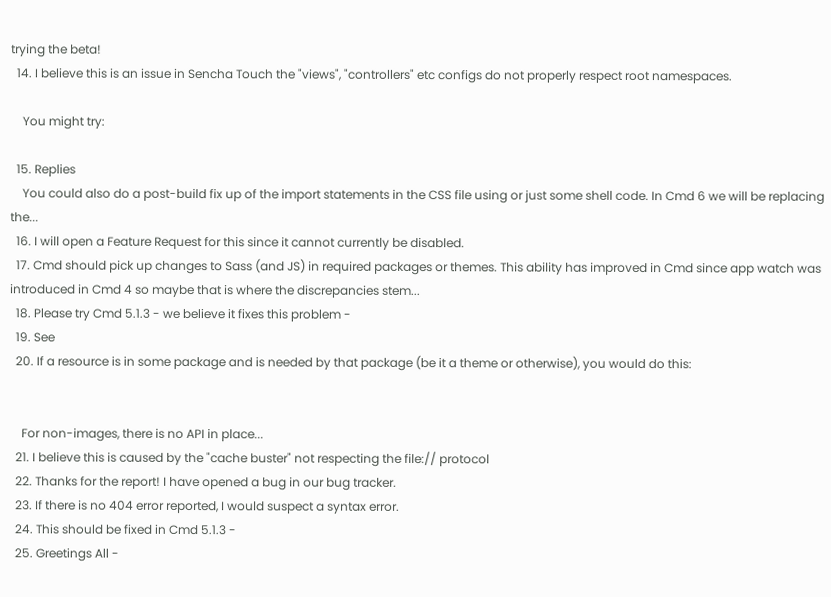trying the beta!
  14. I believe this is an issue in Sencha Touch the "views", "controllers" etc configs do not properly respect root namespaces.

    You might try:

  15. Replies
    You could also do a post-build fix up of the import statements in the CSS file using or just some shell code. In Cmd 6 we will be replacing the...
  16. I will open a Feature Request for this since it cannot currently be disabled.
  17. Cmd should pick up changes to Sass (and JS) in required packages or themes. This ability has improved in Cmd since app watch was introduced in Cmd 4 so maybe that is where the discrepancies stem...
  18. Please try Cmd 5.1.3 - we believe it fixes this problem -
  19. See
  20. If a resource is in some package and is needed by that package (be it a theme or otherwise), you would do this:


    For non-images, there is no API in place...
  21. I believe this is caused by the "cache buster" not respecting the file:// protocol
  22. Thanks for the report! I have opened a bug in our bug tracker.
  23. If there is no 404 error reported, I would suspect a syntax error.
  24. This should be fixed in Cmd 5.1.3 -
  25. Greetings All -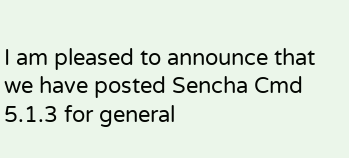I am pleased to announce that we have posted Sencha Cmd 5.1.3 for general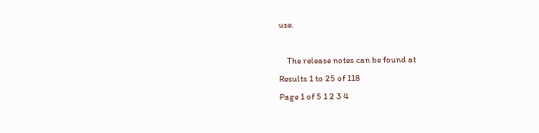use.

    The release notes can be found at
Results 1 to 25 of 118
Page 1 of 5 1 2 3 4